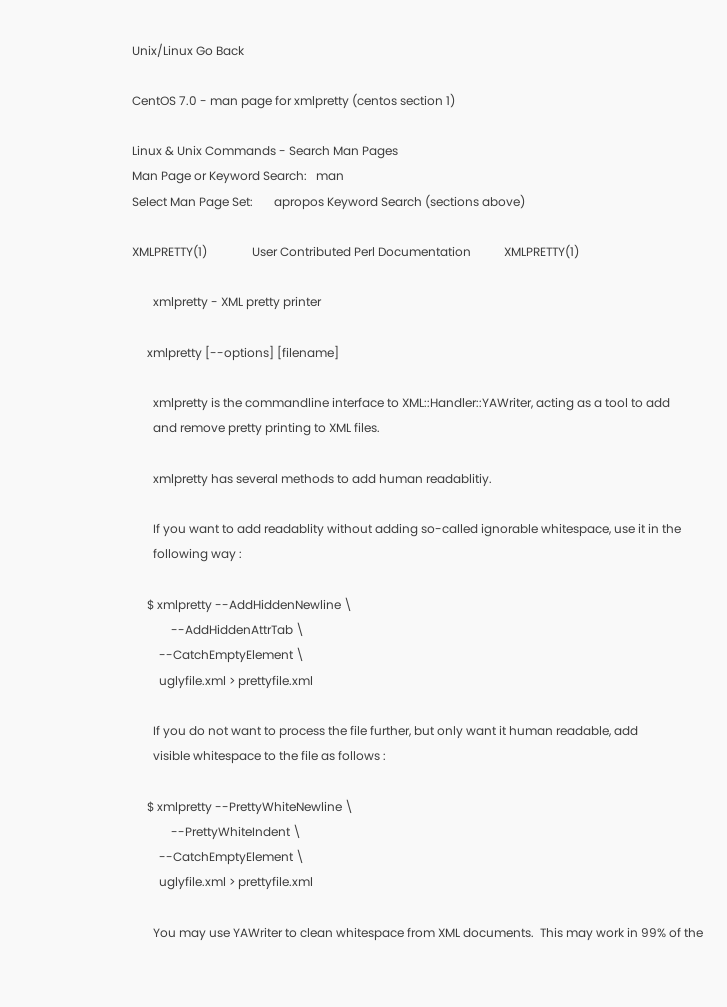Unix/Linux Go Back

CentOS 7.0 - man page for xmlpretty (centos section 1)

Linux & Unix Commands - Search Man Pages
Man Page or Keyword Search:   man
Select Man Page Set:       apropos Keyword Search (sections above)

XMLPRETTY(1)               User Contributed Perl Documentation           XMLPRETTY(1)

       xmlpretty - XML pretty printer

     xmlpretty [--options] [filename]

       xmlpretty is the commandline interface to XML::Handler::YAWriter, acting as a tool to add
       and remove pretty printing to XML files.

       xmlpretty has several methods to add human readablitiy.

       If you want to add readablity without adding so-called ignorable whitespace, use it in the
       following way :

     $ xmlpretty --AddHiddenNewline \
             --AddHiddenAttrTab \
         --CatchEmptyElement \
         uglyfile.xml > prettyfile.xml

       If you do not want to process the file further, but only want it human readable, add
       visible whitespace to the file as follows :

     $ xmlpretty --PrettyWhiteNewline \
             --PrettyWhiteIndent \
         --CatchEmptyElement \
         uglyfile.xml > prettyfile.xml

       You may use YAWriter to clean whitespace from XML documents.  This may work in 99% of the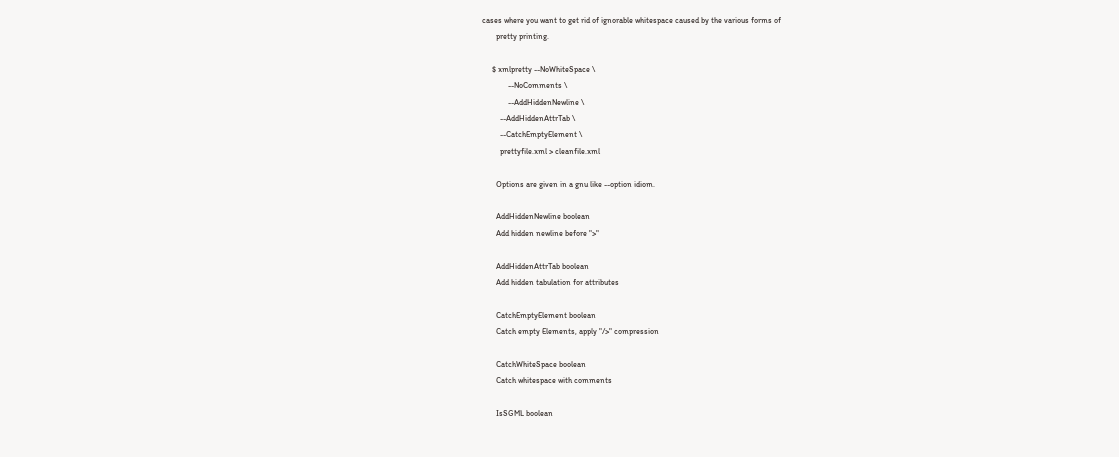cases where you want to get rid of ignorable whitespace caused by the various forms of
       pretty printing.

     $ xmlpretty --NoWhiteSpace \
             --NoComments \
             --AddHiddenNewline \
         --AddHiddenAttrTab \
         --CatchEmptyElement \
         prettyfile.xml > cleanfile.xml

       Options are given in a gnu like --option idiom.

       AddHiddenNewline boolean
       Add hidden newline before ">"

       AddHiddenAttrTab boolean
       Add hidden tabulation for attributes

       CatchEmptyElement boolean
       Catch empty Elements, apply "/>" compression

       CatchWhiteSpace boolean
       Catch whitespace with comments

       IsSGML boolean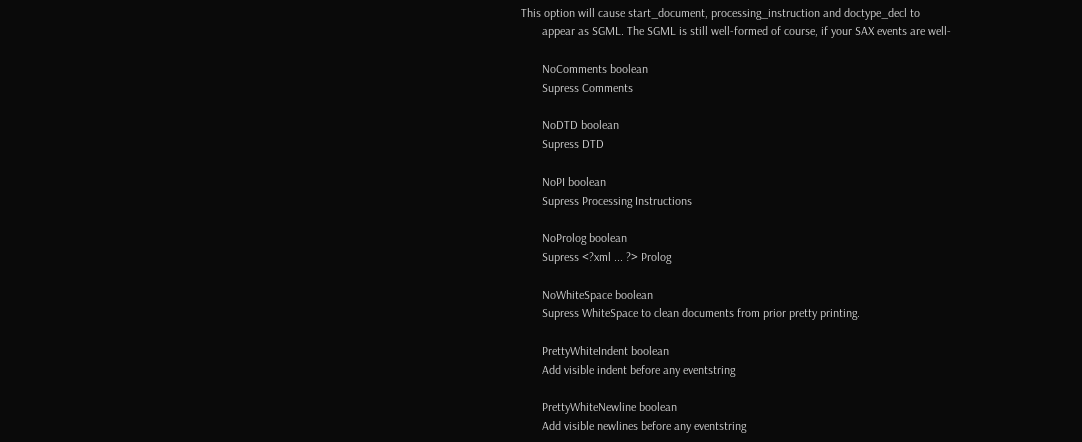This option will cause start_document, processing_instruction and doctype_decl to
       appear as SGML. The SGML is still well-formed of course, if your SAX events are well-

       NoComments boolean
       Supress Comments

       NoDTD boolean
       Supress DTD

       NoPI boolean
       Supress Processing Instructions

       NoProlog boolean
       Supress <?xml ... ?> Prolog

       NoWhiteSpace boolean
       Supress WhiteSpace to clean documents from prior pretty printing.

       PrettyWhiteIndent boolean
       Add visible indent before any eventstring

       PrettyWhiteNewline boolean
       Add visible newlines before any eventstring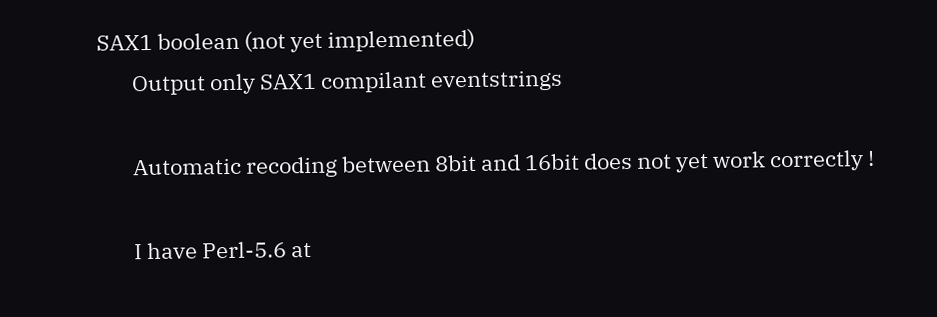SAX1 boolean (not yet implemented)
       Output only SAX1 compilant eventstrings

       Automatic recoding between 8bit and 16bit does not yet work correctly !

       I have Perl-5.6 at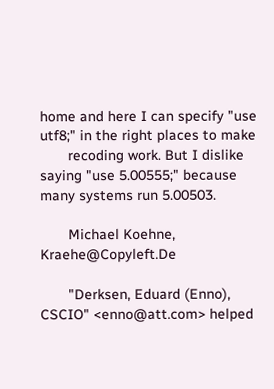home and here I can specify "use utf8;" in the right places to make
       recoding work. But I dislike saying "use 5.00555;" because many systems run 5.00503.

       Michael Koehne, Kraehe@Copyleft.De

       "Derksen, Eduard (Enno), CSCIO" <enno@att.com> helped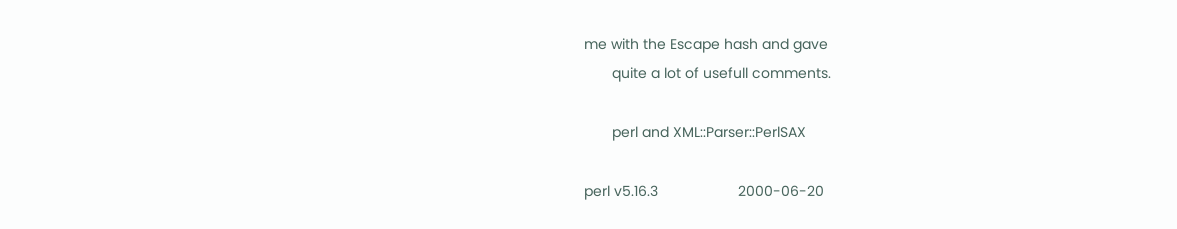me with the Escape hash and gave
       quite a lot of usefull comments.

       perl and XML::Parser::PerlSAX

perl v5.16.3                    2000-06-20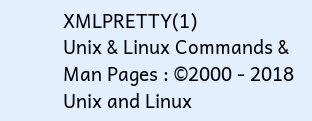XMLPRETTY(1)
Unix & Linux Commands & Man Pages : ©2000 - 2018 Unix and Linux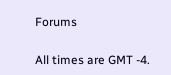Forums

All times are GMT -4.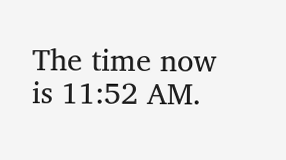The time now is 11:52 AM.